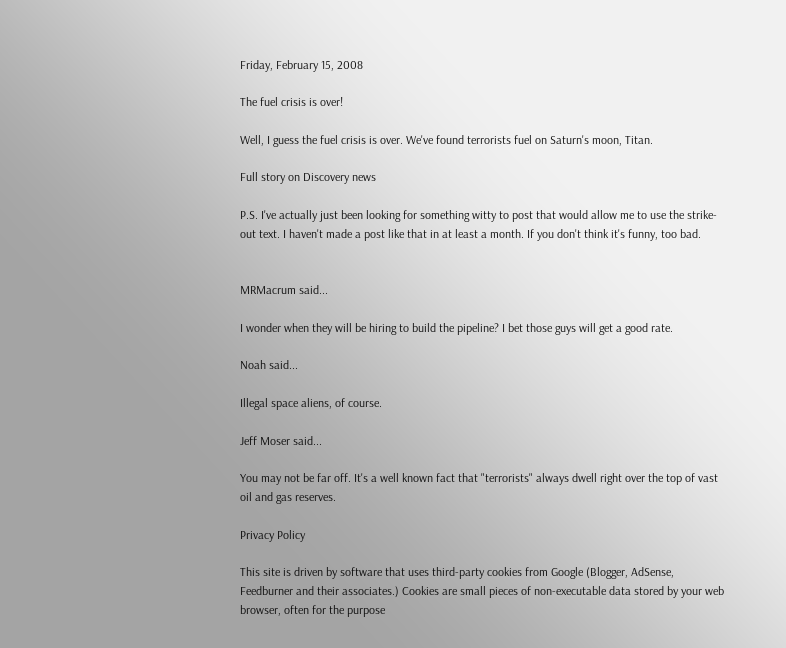Friday, February 15, 2008

The fuel crisis is over!

Well, I guess the fuel crisis is over. We've found terrorists fuel on Saturn's moon, Titan.

Full story on Discovery news

P.S. I've actually just been looking for something witty to post that would allow me to use the strike-out text. I haven't made a post like that in at least a month. If you don't think it's funny, too bad.


MRMacrum said...

I wonder when they will be hiring to build the pipeline? I bet those guys will get a good rate.

Noah said...

Illegal space aliens, of course.

Jeff Moser said...

You may not be far off. It's a well known fact that "terrorists" always dwell right over the top of vast oil and gas reserves.

Privacy Policy

This site is driven by software that uses third-party cookies from Google (Blogger, AdSense, Feedburner and their associates.) Cookies are small pieces of non-executable data stored by your web browser, often for the purpose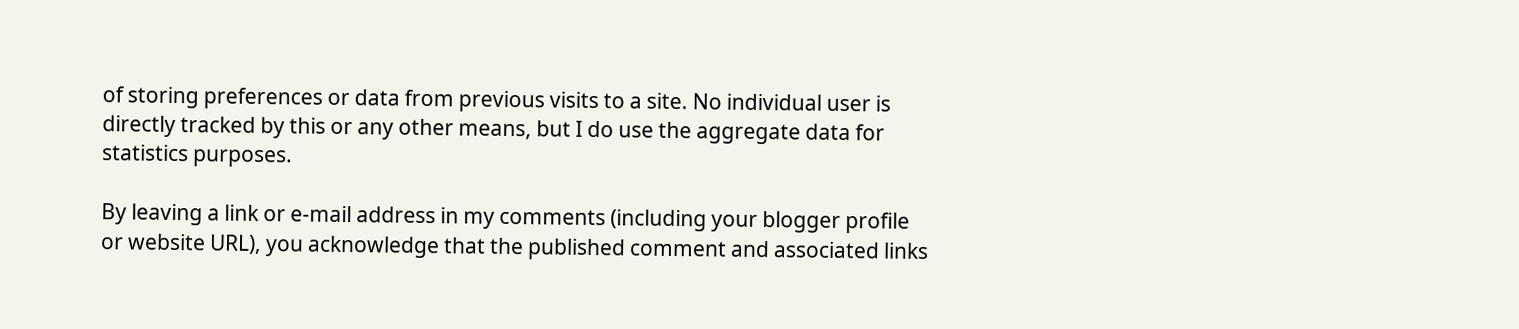of storing preferences or data from previous visits to a site. No individual user is directly tracked by this or any other means, but I do use the aggregate data for statistics purposes.

By leaving a link or e-mail address in my comments (including your blogger profile or website URL), you acknowledge that the published comment and associated links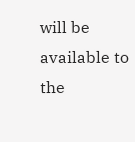will be available to the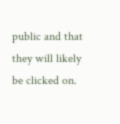public and that they will likely be clicked on.